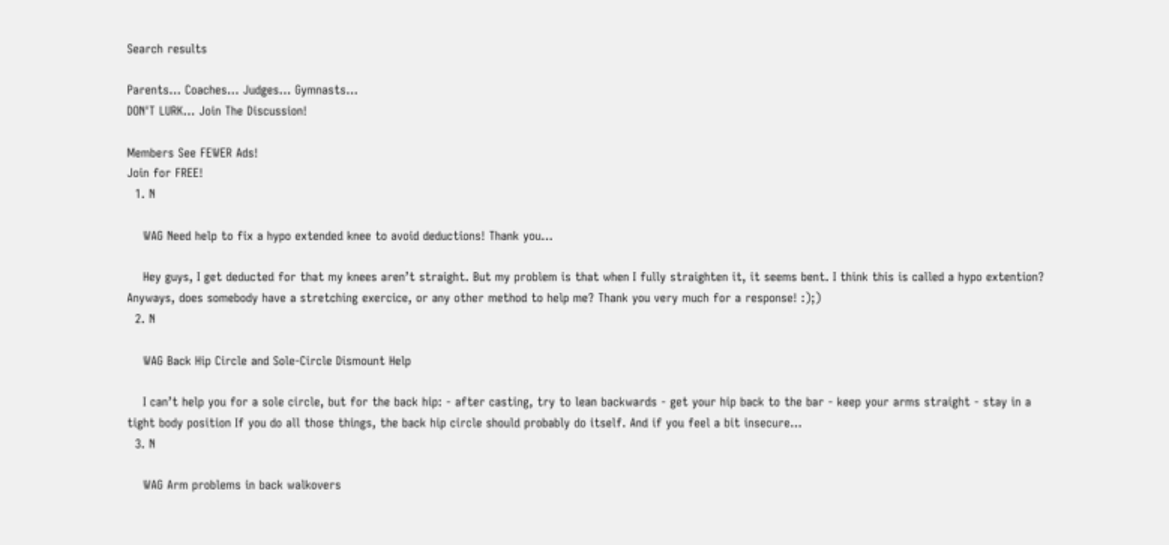Search results

Parents... Coaches... Judges... Gymnasts...
DON'T LURK... Join The Discussion!

Members See FEWER Ads!
Join for FREE!
  1. N

    WAG Need help to fix a hypo extended knee to avoid deductions! Thank you...

    Hey guys, I get deducted for that my knees aren’t straight. But my problem is that when I fully straighten it, it seems bent. I think this is called a hypo extention? Anyways, does somebody have a stretching exercice, or any other method to help me? Thank you very much for a response! :);)
  2. N

    WAG Back Hip Circle and Sole-Circle Dismount Help

    I can’t help you for a sole circle, but for the back hip: - after casting, try to lean backwards - get your hip back to the bar - keep your arms straight - stay in a tight body position If you do all those things, the back hip circle should probably do itself. And if you feel a bit insecure...
  3. N

    WAG Arm problems in back walkovers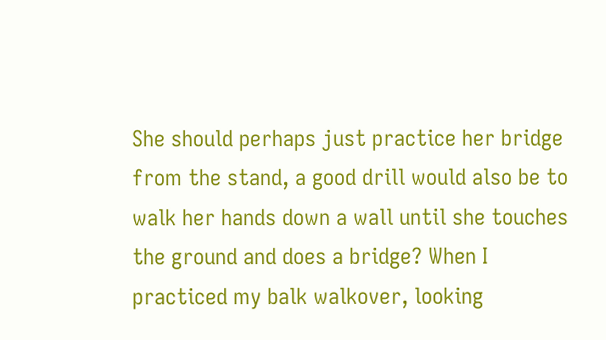She should perhaps just practice her bridge from the stand, a good drill would also be to walk her hands down a wall until she touches the ground and does a bridge? When I practiced my balk walkover, looking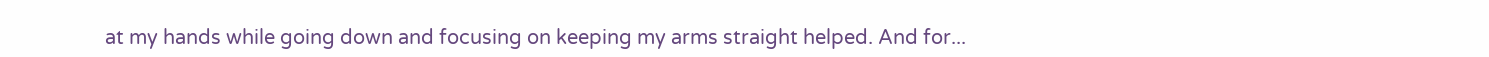at my hands while going down and focusing on keeping my arms straight helped. And for...